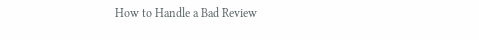How to Handle a Bad Review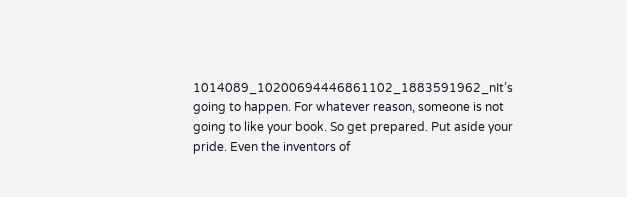1014089_10200694446861102_1883591962_nIt’s going to happen. For whatever reason, someone is not going to like your book. So get prepared. Put aside your pride. Even the inventors of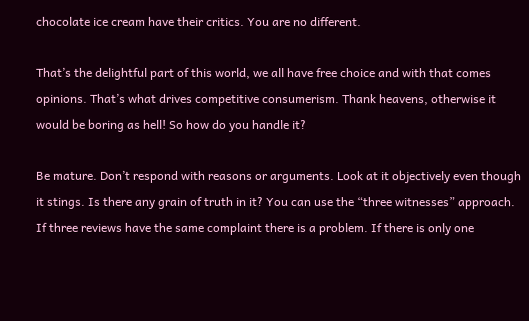chocolate ice cream have their critics. You are no different.

That’s the delightful part of this world, we all have free choice and with that comes opinions. That’s what drives competitive consumerism. Thank heavens, otherwise it would be boring as hell! So how do you handle it?

Be mature. Don’t respond with reasons or arguments. Look at it objectively even though it stings. Is there any grain of truth in it? You can use the “three witnesses” approach.  If three reviews have the same complaint there is a problem. If there is only one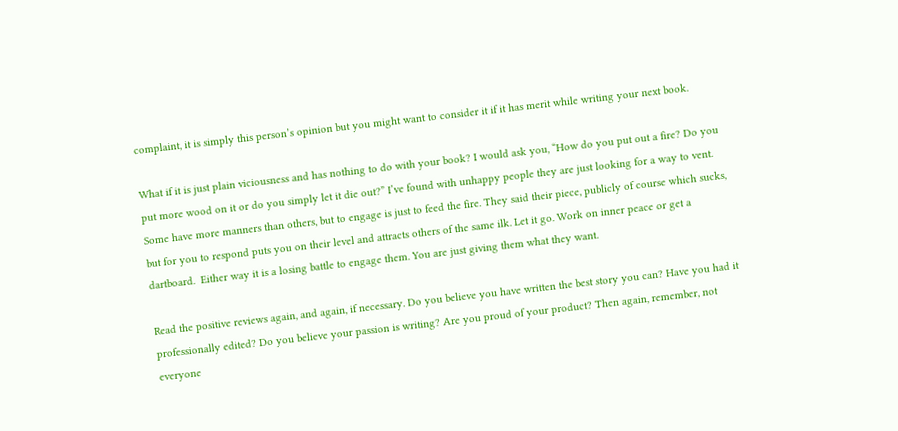complaint, it is simply this person’s opinion but you might want to consider it if it has merit while writing your next book.

What if it is just plain viciousness and has nothing to do with your book? I would ask you, “How do you put out a fire? Do you put more wood on it or do you simply let it die out?” I’ve found with unhappy people they are just looking for a way to vent. Some have more manners than others, but to engage is just to feed the fire. They said their piece, publicly of course which sucks, but for you to respond puts you on their level and attracts others of the same ilk. Let it go. Work on inner peace or get a dartboard.  Either way it is a losing battle to engage them. You are just giving them what they want.

Read the positive reviews again, and again, if necessary. Do you believe you have written the best story you can? Have you had it professionally edited? Do you believe your passion is writing? Are you proud of your product? Then again, remember, not everyone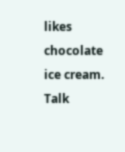likes chocolate ice cream. Talk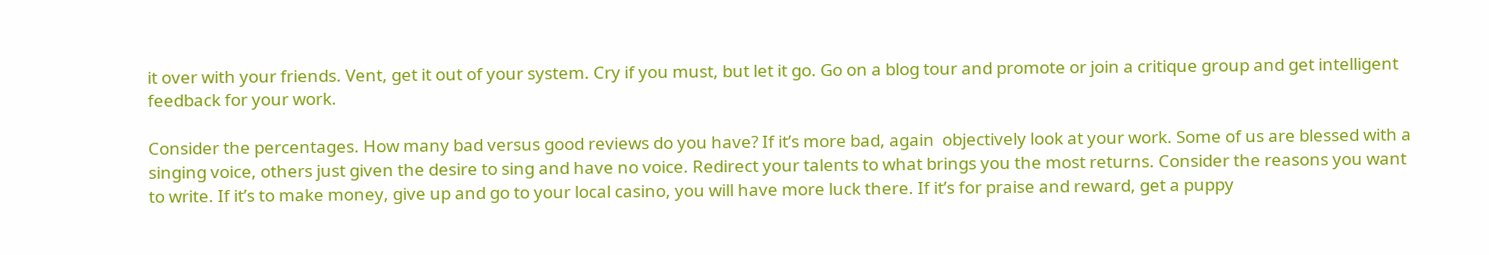it over with your friends. Vent, get it out of your system. Cry if you must, but let it go. Go on a blog tour and promote or join a critique group and get intelligent feedback for your work.

Consider the percentages. How many bad versus good reviews do you have? If it’s more bad, again  objectively look at your work. Some of us are blessed with a singing voice, others just given the desire to sing and have no voice. Redirect your talents to what brings you the most returns. Consider the reasons you want to write. If it’s to make money, give up and go to your local casino, you will have more luck there. If it’s for praise and reward, get a puppy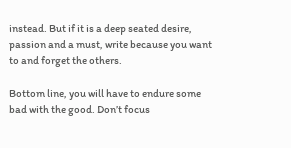instead. But if it is a deep seated desire, passion and a must, write because you want to and forget the others.

Bottom line, you will have to endure some bad with the good. Don’t focus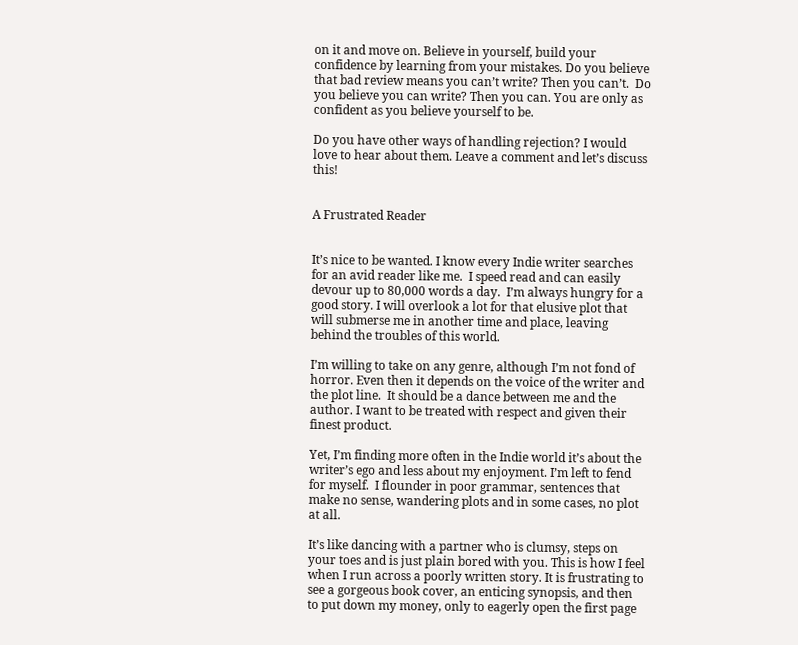on it and move on. Believe in yourself, build your confidence by learning from your mistakes. Do you believe that bad review means you can’t write? Then you can’t.  Do you believe you can write? Then you can. You are only as confident as you believe yourself to be.

Do you have other ways of handling rejection? I would love to hear about them. Leave a comment and let’s discuss this!


A Frustrated Reader


It’s nice to be wanted. I know every Indie writer searches for an avid reader like me.  I speed read and can easily devour up to 80,000 words a day.  I’m always hungry for a good story. I will overlook a lot for that elusive plot that will submerse me in another time and place, leaving behind the troubles of this world.

I’m willing to take on any genre, although I’m not fond of horror. Even then it depends on the voice of the writer and the plot line.  It should be a dance between me and the author. I want to be treated with respect and given their finest product.

Yet, I’m finding more often in the Indie world it’s about the writer’s ego and less about my enjoyment. I’m left to fend for myself.  I flounder in poor grammar, sentences that make no sense, wandering plots and in some cases, no plot at all.

It’s like dancing with a partner who is clumsy, steps on your toes and is just plain bored with you. This is how I feel  when I run across a poorly written story. It is frustrating to see a gorgeous book cover, an enticing synopsis, and then to put down my money, only to eagerly open the first page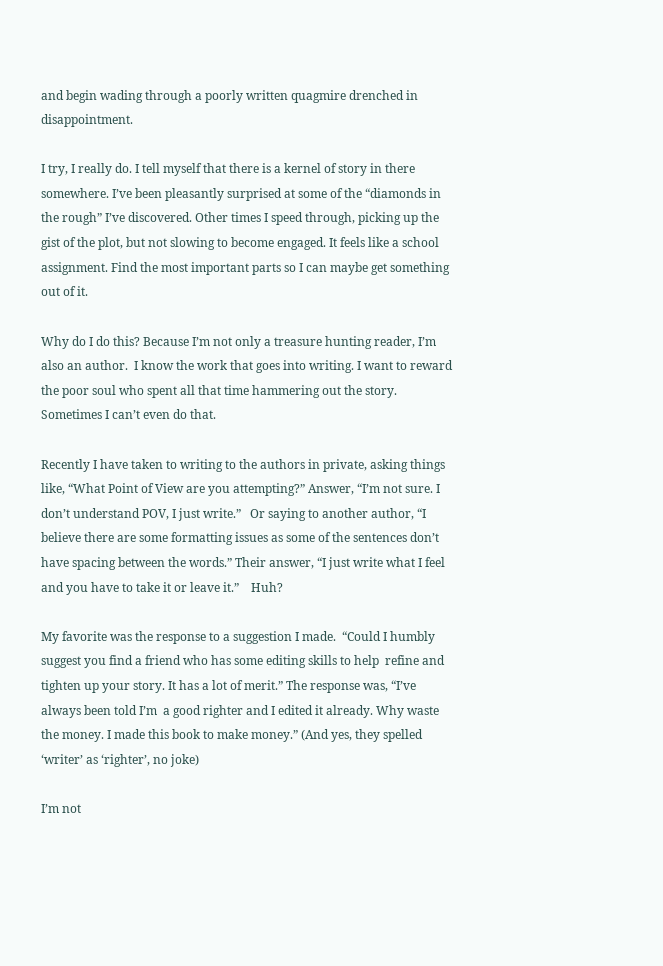and begin wading through a poorly written quagmire drenched in disappointment.

I try, I really do. I tell myself that there is a kernel of story in there somewhere. I’ve been pleasantly surprised at some of the “diamonds in the rough” I’ve discovered. Other times I speed through, picking up the gist of the plot, but not slowing to become engaged. It feels like a school assignment. Find the most important parts so I can maybe get something out of it.

Why do I do this? Because I’m not only a treasure hunting reader, I’m also an author.  I know the work that goes into writing. I want to reward the poor soul who spent all that time hammering out the story. Sometimes I can’t even do that.

Recently I have taken to writing to the authors in private, asking things like, “What Point of View are you attempting?” Answer, “I’m not sure. I don’t understand POV, I just write.”   Or saying to another author, “I believe there are some formatting issues as some of the sentences don’t have spacing between the words.” Their answer, “I just write what I feel and you have to take it or leave it.”    Huh?

My favorite was the response to a suggestion I made.  “Could I humbly suggest you find a friend who has some editing skills to help  refine and tighten up your story. It has a lot of merit.” The response was, “I’ve always been told I’m  a good righter and I edited it already. Why waste the money. I made this book to make money.” (And yes, they spelled ‘writer’ as ‘righter’, no joke)

I’m not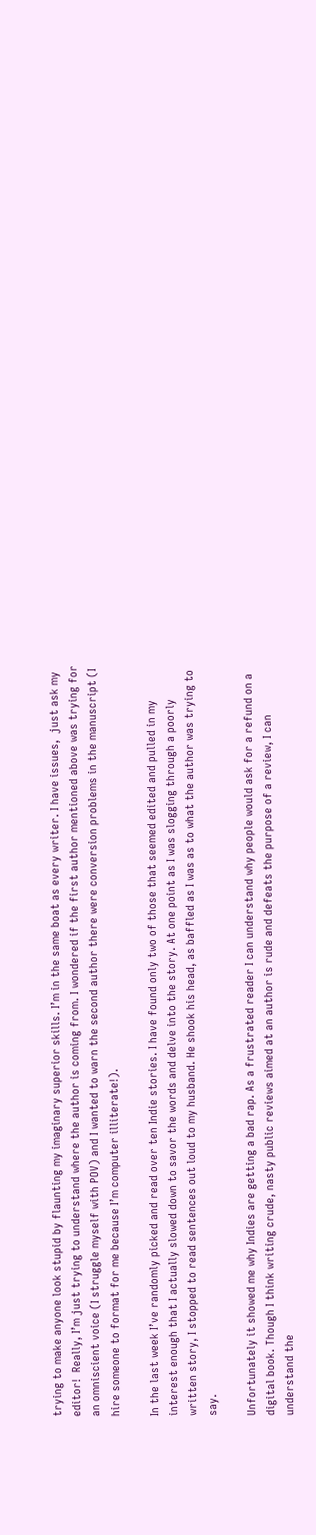trying to make anyone look stupid by flaunting my imaginary superior skills. I’m in the same boat as every writer. I have issues,  just ask my editor!  Really, I’m just trying to understand where the author is coming from. I wondered if the first author mentioned above was trying for an omniscient voice (I struggle myself with POV) and I wanted to warn the second author there were conversion problems in the manuscript (I hire someone to format for me because I’m computer illiterate!).

In the last week I’ve randomly picked and read over ten Indie stories. I have found only two of those that seemed edited and pulled in my interest enough that I actually slowed down to savor the words and delve into the story. At one point as I was slogging through a poorly written story, I stopped to read sentences out loud to my husband. He shook his head, as baffled as I was as to what the author was trying to say.

Unfortunately it showed me why Indies are getting a bad rap. As a frustrated reader I can understand why people would ask for a refund on a digital book. Though I think writing crude, nasty public reviews aimed at an author is rude and defeats the purpose of a review, I can understand the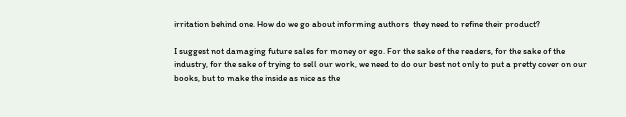irritation behind one. How do we go about informing authors  they need to refine their product?

I suggest not damaging future sales for money or ego. For the sake of the readers, for the sake of the industry, for the sake of trying to sell our work, we need to do our best not only to put a pretty cover on our books, but to make the inside as nice as the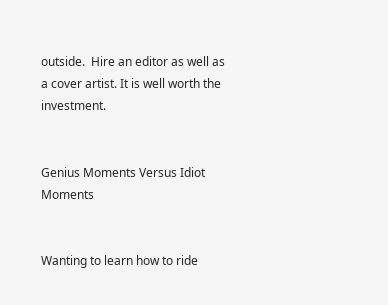outside.  Hire an editor as well as a cover artist. It is well worth the investment.


Genius Moments Versus Idiot Moments


Wanting to learn how to ride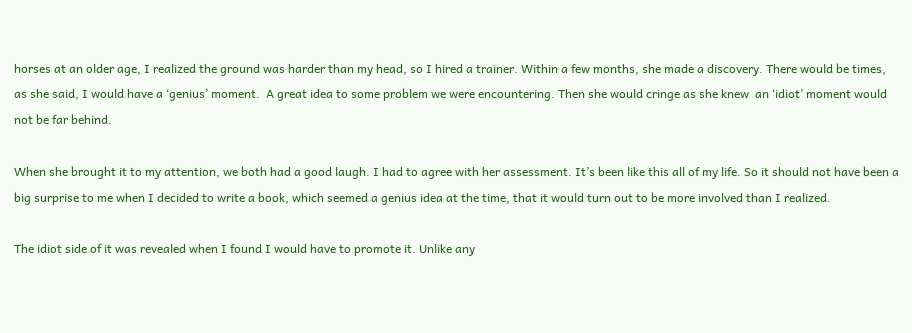horses at an older age, I realized the ground was harder than my head, so I hired a trainer. Within a few months, she made a discovery. There would be times, as she said, I would have a ‘genius’ moment.  A great idea to some problem we were encountering. Then she would cringe as she knew  an ‘idiot’ moment would not be far behind.

When she brought it to my attention, we both had a good laugh. I had to agree with her assessment. It’s been like this all of my life. So it should not have been a big surprise to me when I decided to write a book, which seemed a genius idea at the time, that it would turn out to be more involved than I realized.

The idiot side of it was revealed when I found I would have to promote it. Unlike any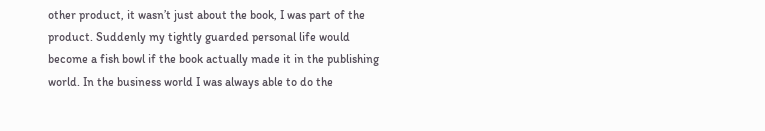other product, it wasn’t just about the book, I was part of the product. Suddenly my tightly guarded personal life would become a fish bowl if the book actually made it in the publishing world. In the business world I was always able to do the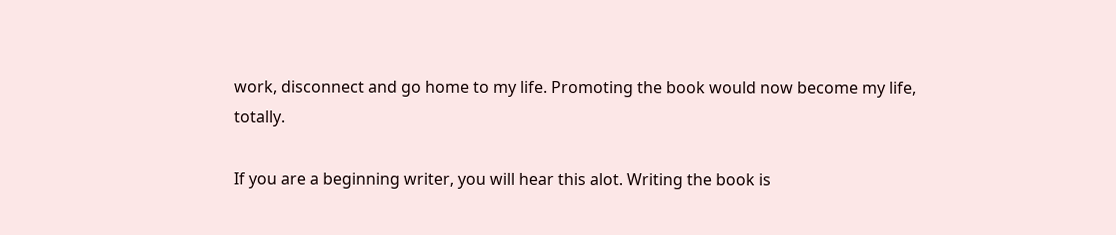work, disconnect and go home to my life. Promoting the book would now become my life, totally.

If you are a beginning writer, you will hear this alot. Writing the book is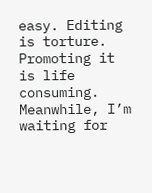easy. Editing is torture. Promoting it is life consuming. Meanwhile, I’m waiting for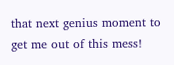that next genius moment to get me out of this mess!